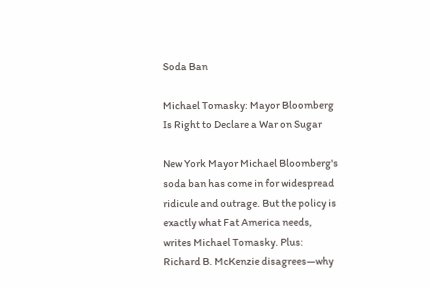Soda Ban

Michael Tomasky: Mayor Bloomberg Is Right to Declare a War on Sugar

New York Mayor Michael Bloomberg's soda ban has come in for widespread ridicule and outrage. But the policy is exactly what Fat America needs, writes Michael Tomasky. Plus: Richard B. McKenzie disagrees—why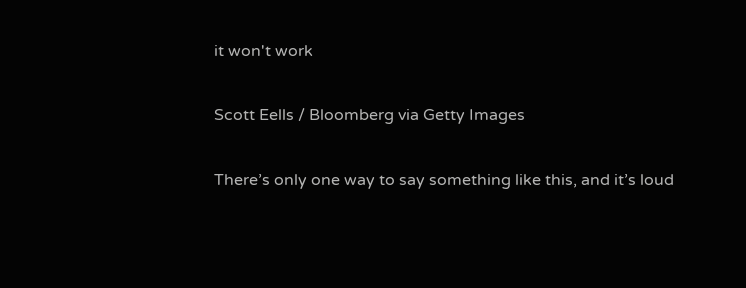it won't work

Scott Eells / Bloomberg via Getty Images

There’s only one way to say something like this, and it’s loud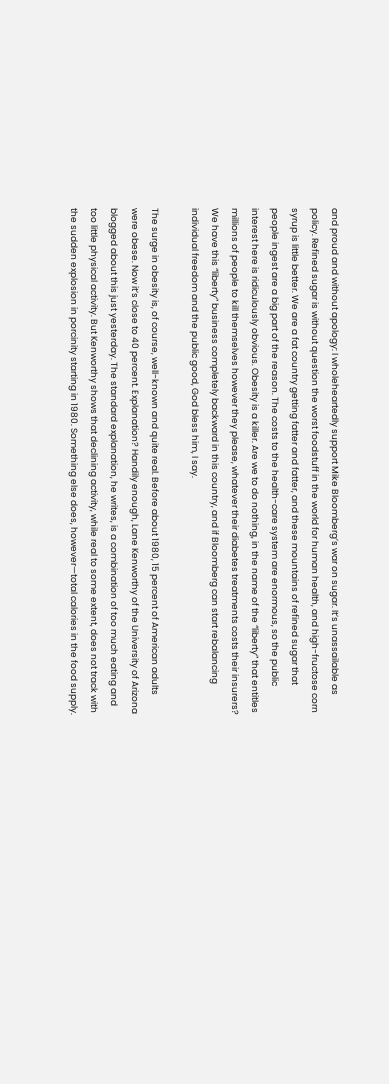and proud and without apology: I wholeheartedly support Mike Bloomberg’s war on sugar. It’s unassailable as policy. Refined sugar is without question the worst foodstuff in the world for human health, and high-fructose corn syrup is little better. We are a fat country getting fatter and fatter, and these mountains of refined sugar that people ingest are a big part of the reason. The costs to the health-care system are enormous, so the public interest here is ridiculously obvious. Obesity is a killer. Are we to do nothing, in the name of the “liberty” that entitles millions of people to kill themselves however they please, whatever their diabetes treatments costs their insurers? We have this “liberty” business completely backward in this country, and if Bloomberg can start rebalancing individual freedom and the public good, God bless him, I say.

The surge in obesity is, of course, well-known and quite real. Before about 1980, 15 percent of American adults were obese. Now it’s close to 40 percent. Explanation? Handily enough, Lane Kenworthy of the University of Arizona blogged about this just yesterday. The standard explanation, he writes, is a combination of too much eating and too little physical activity. But Kenworthy shows that declining activity, while real to some extent, does not track with the sudden explosion in porcinity starting in 1980. Something else does, however—total calories in the food supply.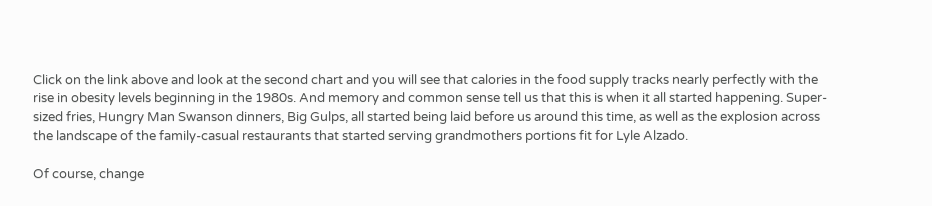Click on the link above and look at the second chart and you will see that calories in the food supply tracks nearly perfectly with the rise in obesity levels beginning in the 1980s. And memory and common sense tell us that this is when it all started happening. Super-sized fries, Hungry Man Swanson dinners, Big Gulps, all started being laid before us around this time, as well as the explosion across the landscape of the family-casual restaurants that started serving grandmothers portions fit for Lyle Alzado.

Of course, change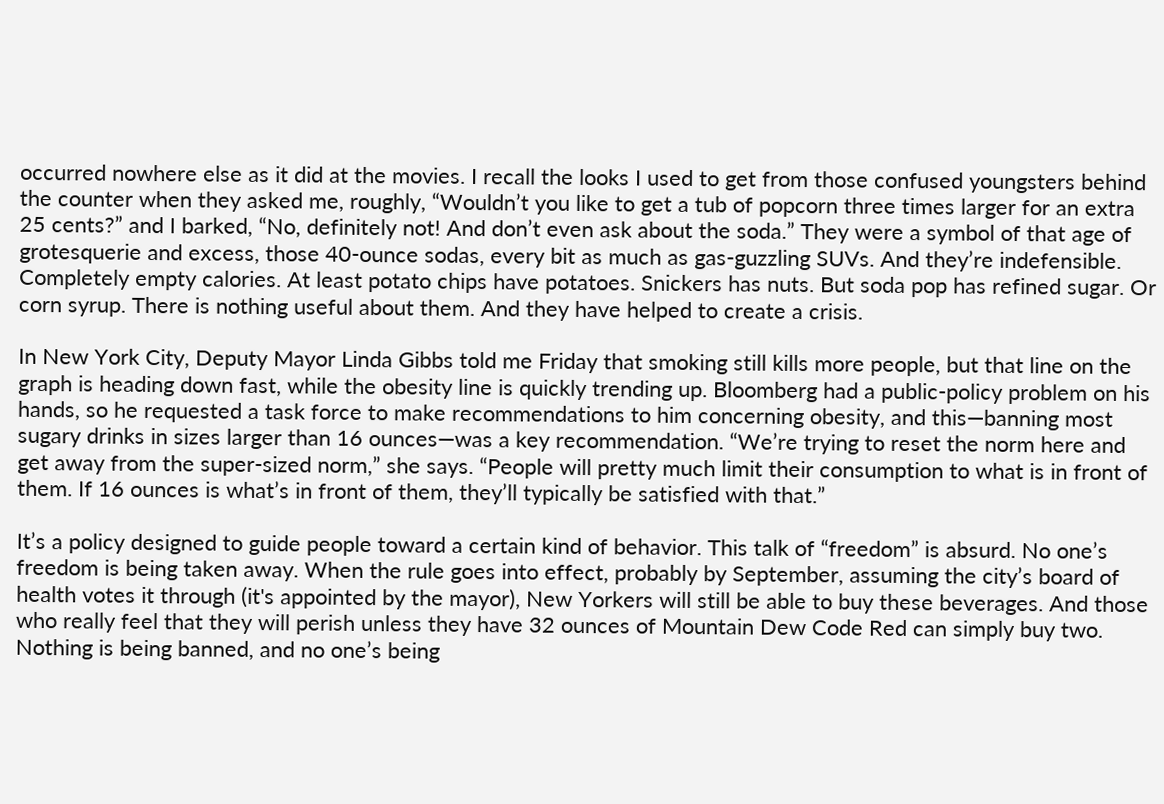occurred nowhere else as it did at the movies. I recall the looks I used to get from those confused youngsters behind the counter when they asked me, roughly, “Wouldn’t you like to get a tub of popcorn three times larger for an extra 25 cents?” and I barked, “No, definitely not! And don’t even ask about the soda.” They were a symbol of that age of grotesquerie and excess, those 40-ounce sodas, every bit as much as gas-guzzling SUVs. And they’re indefensible. Completely empty calories. At least potato chips have potatoes. Snickers has nuts. But soda pop has refined sugar. Or corn syrup. There is nothing useful about them. And they have helped to create a crisis.

In New York City, Deputy Mayor Linda Gibbs told me Friday that smoking still kills more people, but that line on the graph is heading down fast, while the obesity line is quickly trending up. Bloomberg had a public-policy problem on his hands, so he requested a task force to make recommendations to him concerning obesity, and this—banning most sugary drinks in sizes larger than 16 ounces—was a key recommendation. “We’re trying to reset the norm here and get away from the super-sized norm,” she says. “People will pretty much limit their consumption to what is in front of them. If 16 ounces is what’s in front of them, they’ll typically be satisfied with that.”

It’s a policy designed to guide people toward a certain kind of behavior. This talk of “freedom” is absurd. No one’s freedom is being taken away. When the rule goes into effect, probably by September, assuming the city’s board of health votes it through (it's appointed by the mayor), New Yorkers will still be able to buy these beverages. And those who really feel that they will perish unless they have 32 ounces of Mountain Dew Code Red can simply buy two. Nothing is being banned, and no one’s being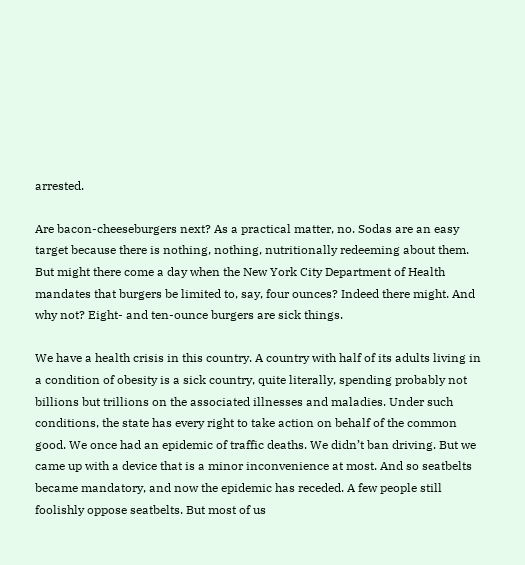arrested.

Are bacon-cheeseburgers next? As a practical matter, no. Sodas are an easy target because there is nothing, nothing, nutritionally redeeming about them. But might there come a day when the New York City Department of Health mandates that burgers be limited to, say, four ounces? Indeed there might. And why not? Eight- and ten-ounce burgers are sick things.

We have a health crisis in this country. A country with half of its adults living in a condition of obesity is a sick country, quite literally, spending probably not billions but trillions on the associated illnesses and maladies. Under such conditions, the state has every right to take action on behalf of the common good. We once had an epidemic of traffic deaths. We didn’t ban driving. But we came up with a device that is a minor inconvenience at most. And so seatbelts became mandatory, and now the epidemic has receded. A few people still foolishly oppose seatbelts. But most of us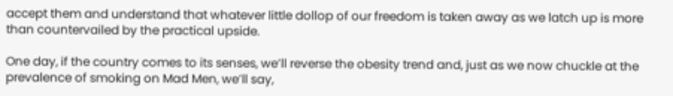accept them and understand that whatever little dollop of our freedom is taken away as we latch up is more than countervailed by the practical upside.

One day, if the country comes to its senses, we’ll reverse the obesity trend and, just as we now chuckle at the prevalence of smoking on Mad Men, we’ll say,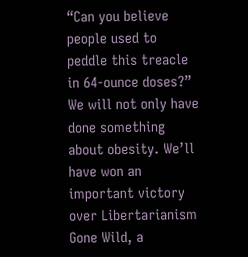“Can you believe people used to peddle this treacle in 64-ounce doses?” We will not only have done something about obesity. We’ll have won an important victory over Libertarianism Gone Wild, a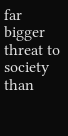far bigger threat to society than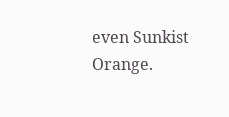even Sunkist Orange.